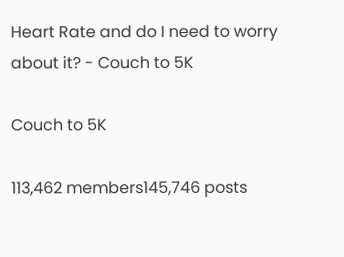Heart Rate and do I need to worry about it? - Couch to 5K

Couch to 5K

113,462 members145,746 posts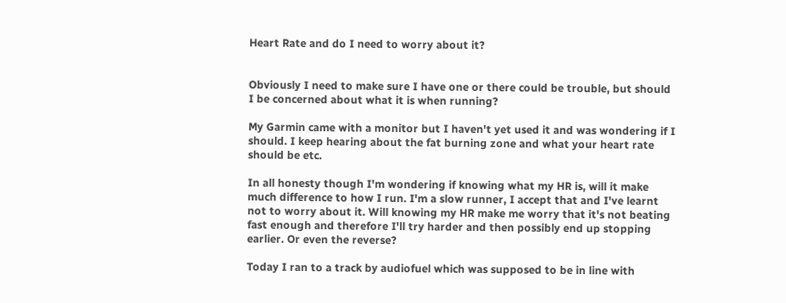Heart Rate and do I need to worry about it?


Obviously I need to make sure I have one or there could be trouble, but should I be concerned about what it is when running?

My Garmin came with a monitor but I haven't yet used it and was wondering if I should. I keep hearing about the fat burning zone and what your heart rate should be etc.

In all honesty though I'm wondering if knowing what my HR is, will it make much difference to how I run. I'm a slow runner, I accept that and I've learnt not to worry about it. Will knowing my HR make me worry that it's not beating fast enough and therefore I'll try harder and then possibly end up stopping earlier. Or even the reverse?

Today I ran to a track by audiofuel which was supposed to be in line with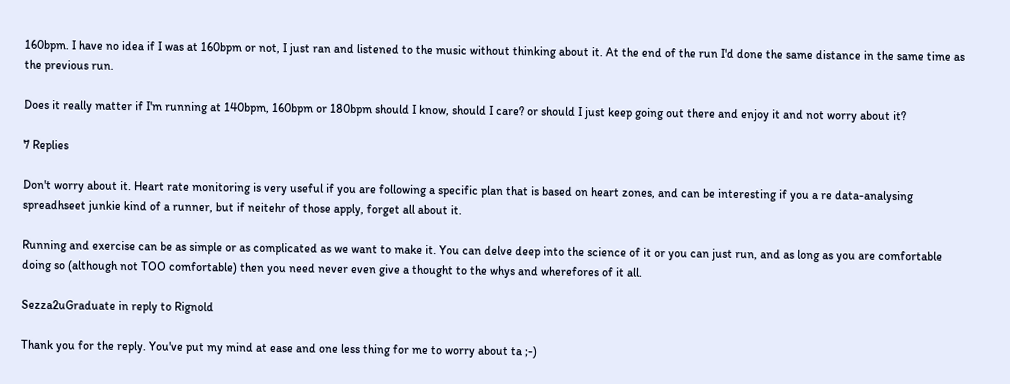160bpm. I have no idea if I was at 160bpm or not, I just ran and listened to the music without thinking about it. At the end of the run I'd done the same distance in the same time as the previous run.

Does it really matter if I'm running at 140bpm, 160bpm or 180bpm should I know, should I care? or should I just keep going out there and enjoy it and not worry about it?

7 Replies

Don't worry about it. Heart rate monitoring is very useful if you are following a specific plan that is based on heart zones, and can be interesting if you a re data-analysing spreadhseet junkie kind of a runner, but if neitehr of those apply, forget all about it.

Running and exercise can be as simple or as complicated as we want to make it. You can delve deep into the science of it or you can just run, and as long as you are comfortable doing so (although not TOO comfortable) then you need never even give a thought to the whys and wherefores of it all.

Sezza2uGraduate in reply to Rignold

Thank you for the reply. You've put my mind at ease and one less thing for me to worry about ta ;-)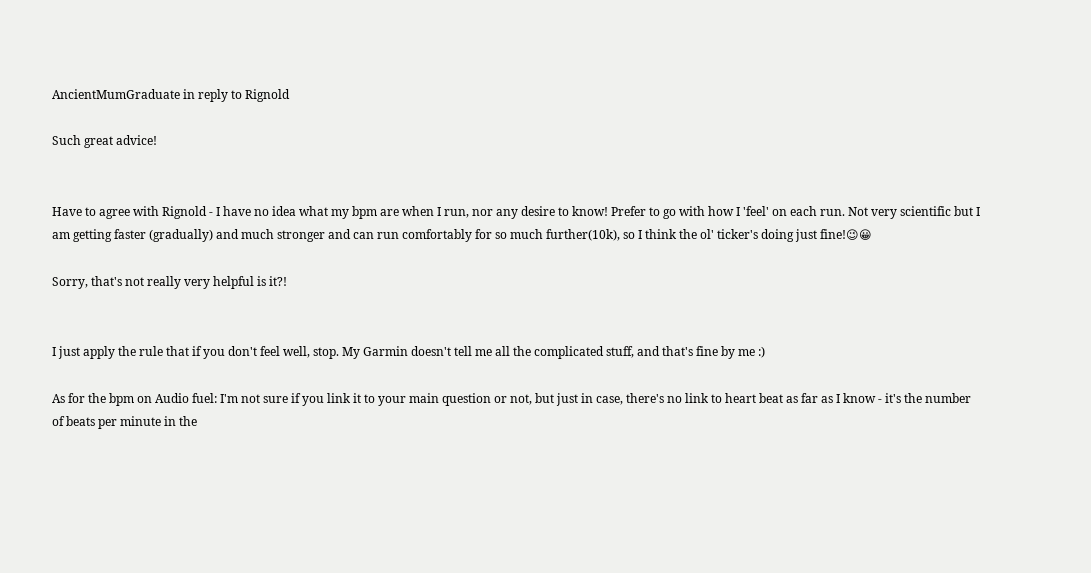AncientMumGraduate in reply to Rignold

Such great advice!


Have to agree with Rignold - I have no idea what my bpm are when I run, nor any desire to know! Prefer to go with how I 'feel' on each run. Not very scientific but I am getting faster (gradually) and much stronger and can run comfortably for so much further(10k), so I think the ol' ticker's doing just fine!😉😀

Sorry, that's not really very helpful is it?!


I just apply the rule that if you don't feel well, stop. My Garmin doesn't tell me all the complicated stuff, and that's fine by me :)

As for the bpm on Audio fuel: I'm not sure if you link it to your main question or not, but just in case, there's no link to heart beat as far as I know - it's the number of beats per minute in the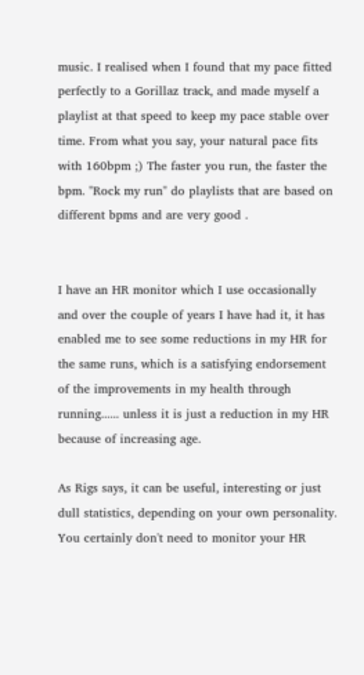music. I realised when I found that my pace fitted perfectly to a Gorillaz track, and made myself a playlist at that speed to keep my pace stable over time. From what you say, your natural pace fits with 160bpm ;) The faster you run, the faster the bpm. "Rock my run" do playlists that are based on different bpms and are very good .


I have an HR monitor which I use occasionally and over the couple of years I have had it, it has enabled me to see some reductions in my HR for the same runs, which is a satisfying endorsement of the improvements in my health through running...... unless it is just a reduction in my HR because of increasing age.

As Rigs says, it can be useful, interesting or just dull statistics, depending on your own personality. You certainly don't need to monitor your HR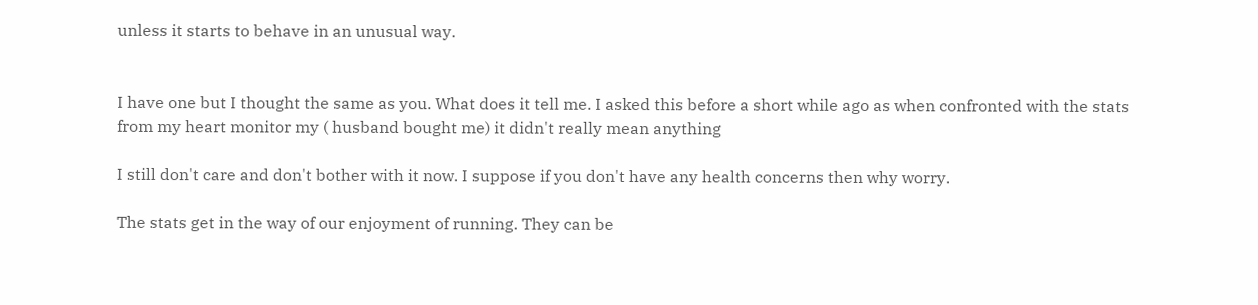unless it starts to behave in an unusual way.


I have one but I thought the same as you. What does it tell me. I asked this before a short while ago as when confronted with the stats from my heart monitor my ( husband bought me) it didn't really mean anything

I still don't care and don't bother with it now. I suppose if you don't have any health concerns then why worry.

The stats get in the way of our enjoyment of running. They can be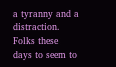a tyranny and a distraction. Folks these days to seem to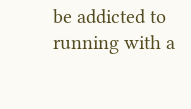be addicted to running with a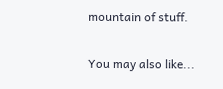mountain of stuff.

You may also like...